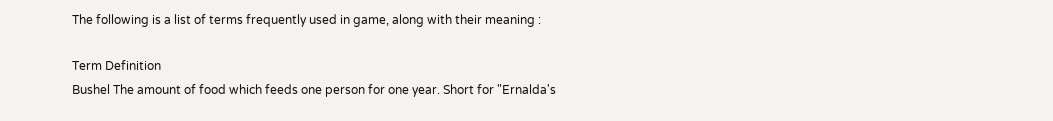The following is a list of terms frequently used in game, along with their meaning :

Term Definition
Bushel The amount of food which feeds one person for one year. Short for "Ernalda's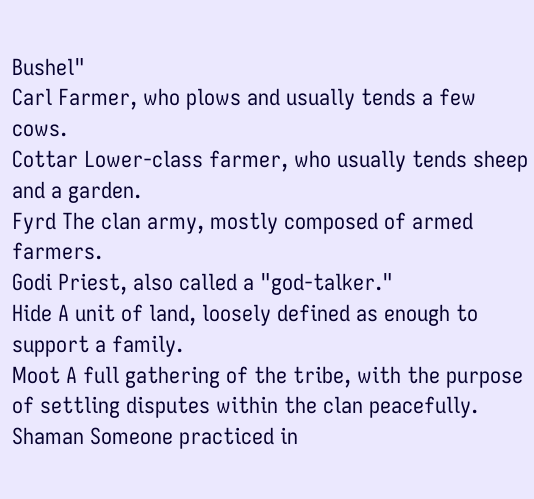Bushel"
Carl Farmer, who plows and usually tends a few cows.
Cottar Lower-class farmer, who usually tends sheep and a garden.
Fyrd The clan army, mostly composed of armed farmers.
Godi Priest, also called a "god-talker."
Hide A unit of land, loosely defined as enough to support a family.
Moot A full gathering of the tribe, with the purpose of settling disputes within the clan peacefully.
Shaman Someone practiced in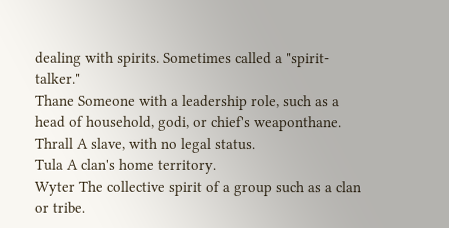dealing with spirits. Sometimes called a "spirit-talker."
Thane Someone with a leadership role, such as a head of household, godi, or chief's weaponthane.
Thrall A slave, with no legal status.
Tula A clan's home territory.
Wyter The collective spirit of a group such as a clan or tribe.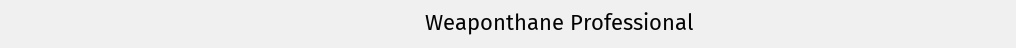Weaponthane Professional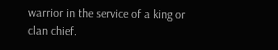warrior in the service of a king or clan chief.